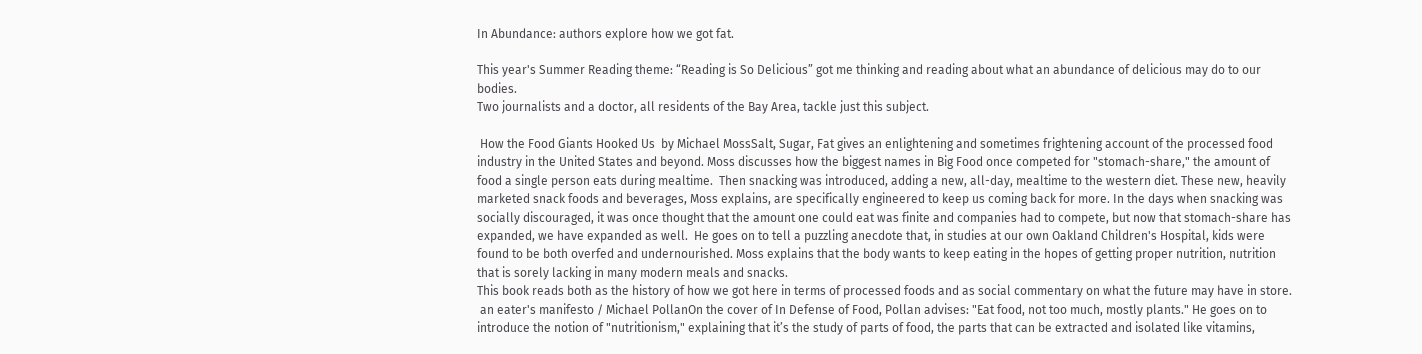In Abundance: authors explore how we got fat.

This year's Summer Reading theme: “Reading is So Delicious” got me thinking and reading about what an abundance of delicious may do to our bodies.
Two journalists and a doctor, all residents of the Bay Area, tackle just this subject.

 How the Food Giants Hooked Us  by Michael MossSalt, Sugar, Fat gives an enlightening and sometimes frightening account of the processed food industry in the United States and beyond. Moss discusses how the biggest names in Big Food once competed for "stomach-share," the amount of food a single person eats during mealtime.  Then snacking was introduced, adding a new, all-day, mealtime to the western diet. These new, heavily marketed snack foods and beverages, Moss explains, are specifically engineered to keep us coming back for more. In the days when snacking was socially discouraged, it was once thought that the amount one could eat was finite and companies had to compete, but now that stomach-share has expanded, we have expanded as well.  He goes on to tell a puzzling anecdote that, in studies at our own Oakland Children's Hospital, kids were found to be both overfed and undernourished. Moss explains that the body wants to keep eating in the hopes of getting proper nutrition, nutrition that is sorely lacking in many modern meals and snacks.
This book reads both as the history of how we got here in terms of processed foods and as social commentary on what the future may have in store.
 an eater's manifesto / Michael PollanOn the cover of In Defense of Food, Pollan advises: "Eat food, not too much, mostly plants." He goes on to introduce the notion of "nutritionism," explaining that it’s the study of parts of food, the parts that can be extracted and isolated like vitamins,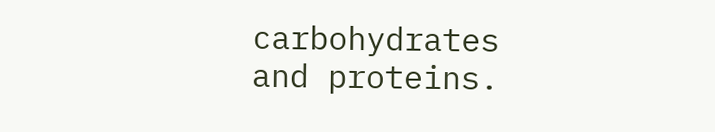carbohydrates and proteins.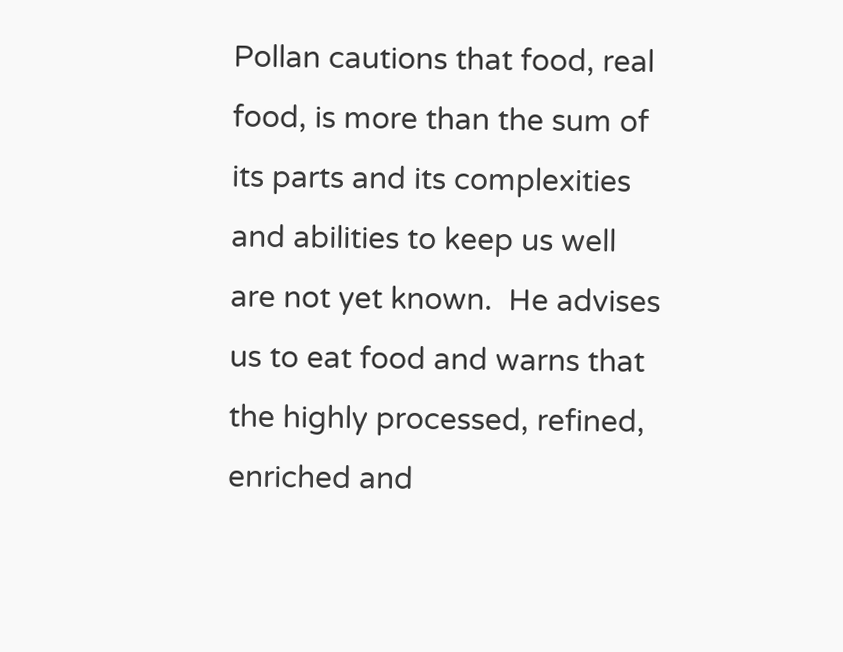Pollan cautions that food, real food, is more than the sum of its parts and its complexities and abilities to keep us well are not yet known.  He advises us to eat food and warns that the highly processed, refined, enriched and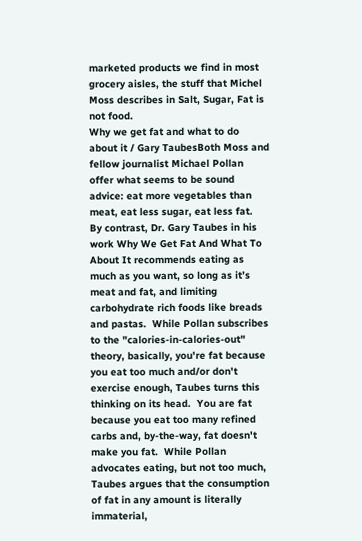marketed products we find in most grocery aisles, the stuff that Michel Moss describes in Salt, Sugar, Fat is not food.
Why we get fat and what to do about it / Gary TaubesBoth Moss and fellow journalist Michael Pollan offer what seems to be sound advice: eat more vegetables than meat, eat less sugar, eat less fat.  By contrast, Dr. Gary Taubes in his work Why We Get Fat And What To About It recommends eating as much as you want, so long as it’s meat and fat, and limiting carbohydrate rich foods like breads and pastas.  While Pollan subscribes to the "calories-in-calories-out" theory, basically, you're fat because you eat too much and/or don't exercise enough, Taubes turns this thinking on its head.  You are fat because you eat too many refined carbs and, by-the-way, fat doesn't make you fat.  While Pollan advocates eating, but not too much, Taubes argues that the consumption of fat in any amount is literally immaterial,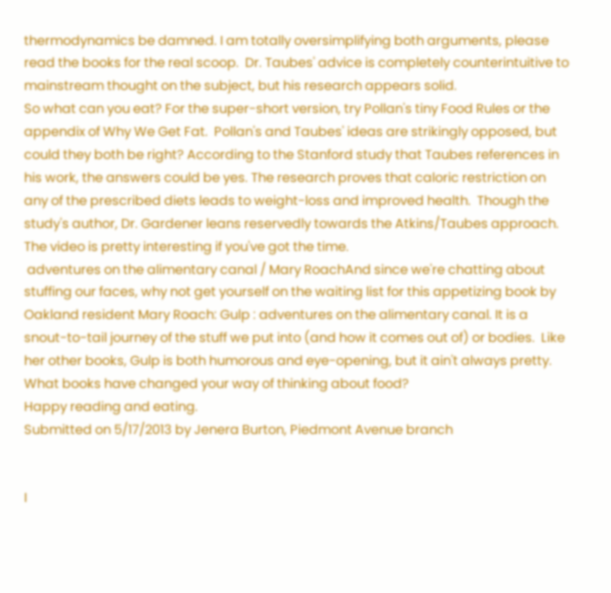thermodynamics be damned. I am totally oversimplifying both arguments, please read the books for the real scoop.  Dr. Taubes' advice is completely counterintuitive to mainstream thought on the subject, but his research appears solid.
So what can you eat? For the super-short version, try Pollan's tiny Food Rules or the appendix of Why We Get Fat.  Pollan's and Taubes' ideas are strikingly opposed, but could they both be right? According to the Stanford study that Taubes references in his work, the answers could be yes. The research proves that caloric restriction on any of the prescribed diets leads to weight-loss and improved health.  Though the study's author, Dr. Gardener leans reservedly towards the Atkins/Taubes approach.  The video is pretty interesting if you've got the time.
 adventures on the alimentary canal / Mary RoachAnd since we're chatting about stuffing our faces, why not get yourself on the waiting list for this appetizing book by Oakland resident Mary Roach: Gulp : adventures on the alimentary canal. It is a snout-to-tail journey of the stuff we put into (and how it comes out of) or bodies.  Like her other books, Gulp is both humorous and eye-opening, but it ain't always pretty.
What books have changed your way of thinking about food?
Happy reading and eating.
Submitted on 5/17/2013 by Jenera Burton, Piedmont Avenue branch


I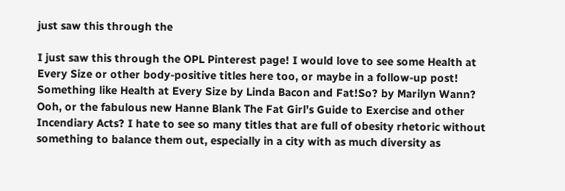just saw this through the

I just saw this through the OPL Pinterest page! I would love to see some Health at Every Size or other body-positive titles here too, or maybe in a follow-up post! Something like Health at Every Size by Linda Bacon and Fat!So? by Marilyn Wann? Ooh, or the fabulous new Hanne Blank The Fat Girl’s Guide to Exercise and other Incendiary Acts? I hate to see so many titles that are full of obesity rhetoric without something to balance them out, especially in a city with as much diversity as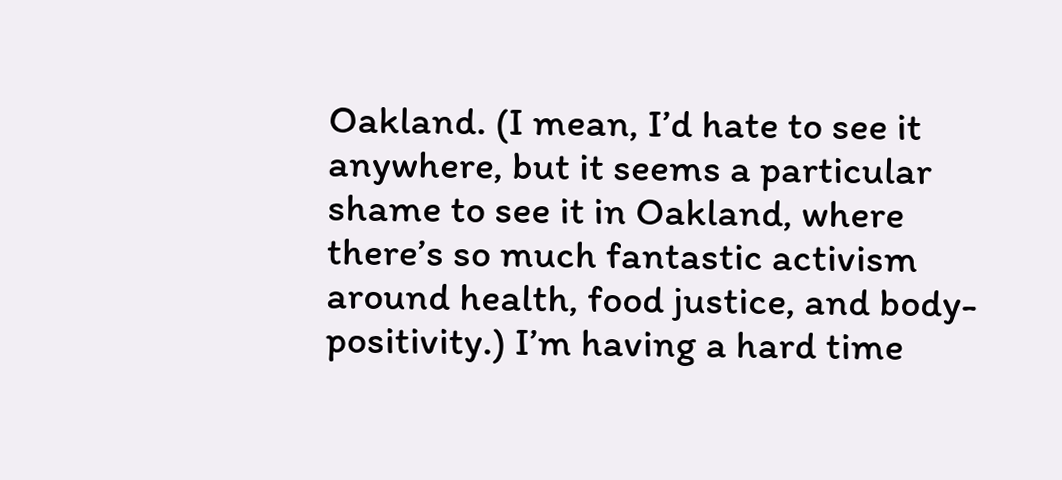Oakland. (I mean, I’d hate to see it anywhere, but it seems a particular shame to see it in Oakland, where there’s so much fantastic activism around health, food justice, and body-positivity.) I’m having a hard time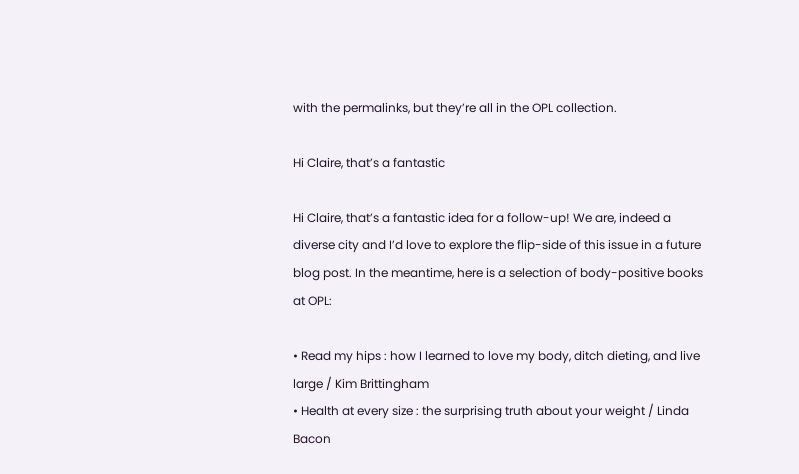with the permalinks, but they’re all in the OPL collection.

Hi Claire, that’s a fantastic

Hi Claire, that’s a fantastic idea for a follow-up! We are, indeed a diverse city and I’d love to explore the flip-side of this issue in a future blog post. In the meantime, here is a selection of body-positive books at OPL:

• Read my hips : how I learned to love my body, ditch dieting, and live large / Kim Brittingham
• Health at every size : the surprising truth about your weight / Linda Bacon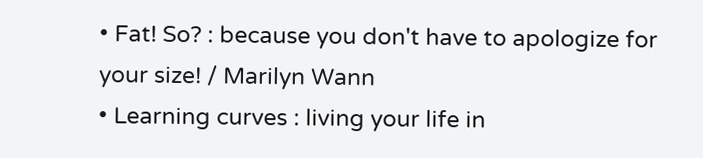• Fat! So? : because you don't have to apologize for your size! / Marilyn Wann
• Learning curves : living your life in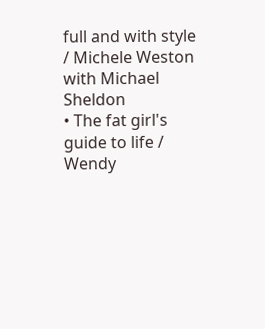full and with style / Michele Weston with Michael Sheldon
• The fat girl's guide to life / Wendy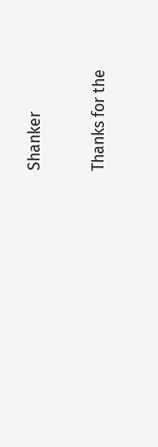Shanker

Thanks for the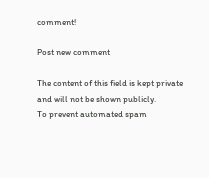comment!

Post new comment

The content of this field is kept private and will not be shown publicly.
To prevent automated spam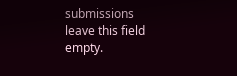submissions leave this field empty.